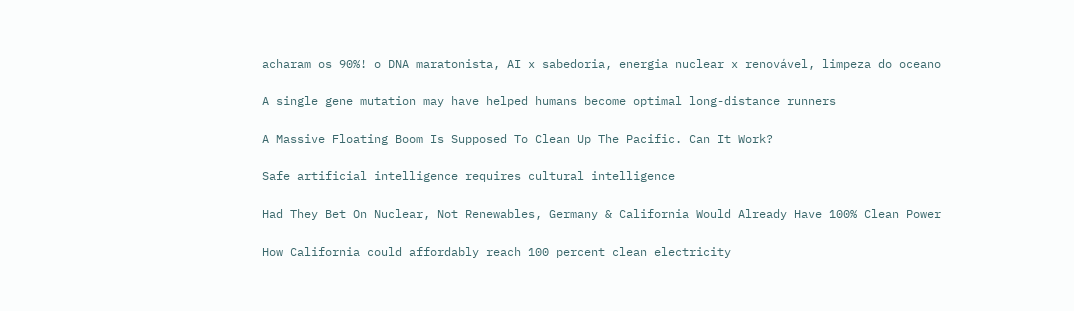acharam os 90%! o DNA maratonista, AI x sabedoria, energia nuclear x renovável, limpeza do oceano

A single gene mutation may have helped humans become optimal long-distance runners

A Massive Floating Boom Is Supposed To Clean Up The Pacific. Can It Work?

Safe artificial intelligence requires cultural intelligence

Had They Bet On Nuclear, Not Renewables, Germany & California Would Already Have 100% Clean Power

How California could affordably reach 100 percent clean electricity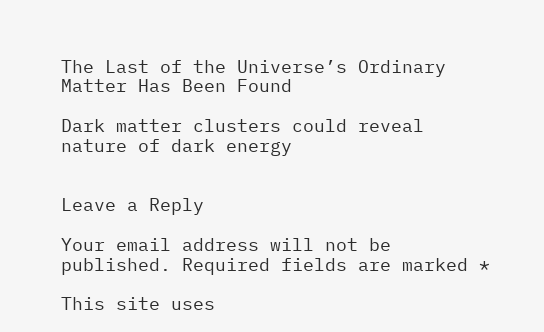The Last of the Universe’s Ordinary Matter Has Been Found

Dark matter clusters could reveal nature of dark energy


Leave a Reply

Your email address will not be published. Required fields are marked *

This site uses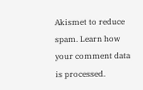Akismet to reduce spam. Learn how your comment data is processed.